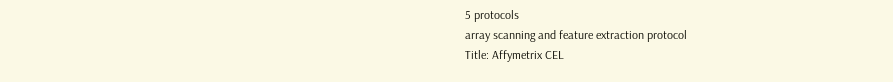5 protocols
array scanning and feature extraction protocol
Title: Affymetrix CEL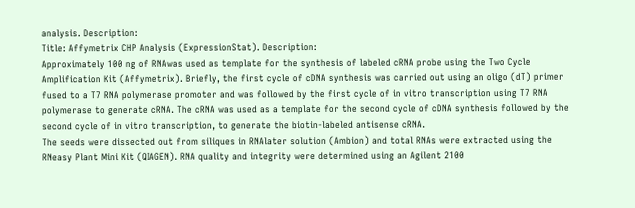analysis. Description:
Title: Affymetrix CHP Analysis (ExpressionStat). Description:
Approximately 100 ng of RNAwas used as template for the synthesis of labeled cRNA probe using the Two Cycle Amplification Kit (Affymetrix). Briefly, the first cycle of cDNA synthesis was carried out using an oligo (dT) primer fused to a T7 RNA polymerase promoter and was followed by the first cycle of in vitro transcription using T7 RNA polymerase to generate cRNA. The cRNA was used as a template for the second cycle of cDNA synthesis followed by the second cycle of in vitro transcription, to generate the biotin-labeled antisense cRNA.
The seeds were dissected out from siliques in RNAlater solution (Ambion) and total RNAs were extracted using the RNeasy Plant Mini Kit (QIAGEN). RNA quality and integrity were determined using an Agilent 2100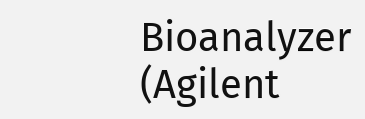Bioanalyzer (Agilent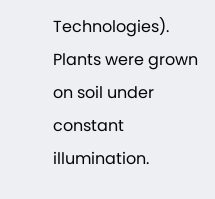Technologies).
Plants were grown on soil under constant illumination.